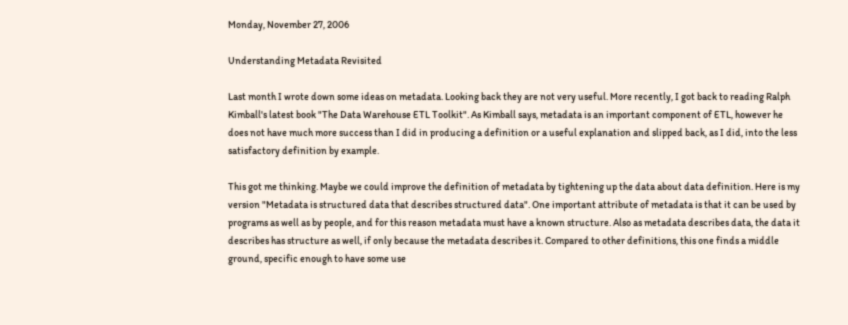Monday, November 27, 2006

Understanding Metadata Revisited

Last month I wrote down some ideas on metadata. Looking back they are not very useful. More recently, I got back to reading Ralph Kimball's latest book "The Data Warehouse ETL Toolkit". As Kimball says, metadata is an important component of ETL, however he does not have much more success than I did in producing a definition or a useful explanation and slipped back, as I did, into the less satisfactory definition by example.

This got me thinking. Maybe we could improve the definition of metadata by tightening up the data about data definition. Here is my version "Metadata is structured data that describes structured data". One important attribute of metadata is that it can be used by programs as well as by people, and for this reason metadata must have a known structure. Also as metadata describes data, the data it describes has structure as well, if only because the metadata describes it. Compared to other definitions, this one finds a middle ground, specific enough to have some use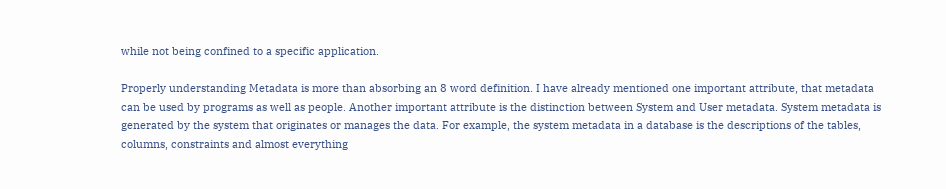while not being confined to a specific application.

Properly understanding Metadata is more than absorbing an 8 word definition. I have already mentioned one important attribute, that metadata can be used by programs as well as people. Another important attribute is the distinction between System and User metadata. System metadata is generated by the system that originates or manages the data. For example, the system metadata in a database is the descriptions of the tables, columns, constraints and almost everything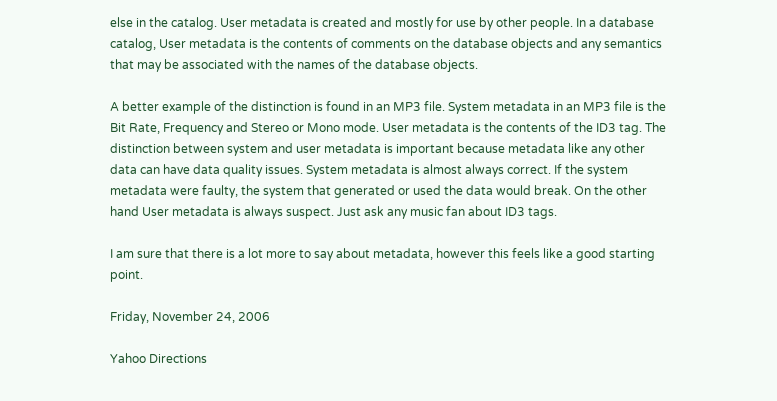else in the catalog. User metadata is created and mostly for use by other people. In a database catalog, User metadata is the contents of comments on the database objects and any semantics that may be associated with the names of the database objects.

A better example of the distinction is found in an MP3 file. System metadata in an MP3 file is the Bit Rate, Frequency and Stereo or Mono mode. User metadata is the contents of the ID3 tag. The distinction between system and user metadata is important because metadata like any other data can have data quality issues. System metadata is almost always correct. If the system metadata were faulty, the system that generated or used the data would break. On the other hand User metadata is always suspect. Just ask any music fan about ID3 tags.

I am sure that there is a lot more to say about metadata, however this feels like a good starting point.

Friday, November 24, 2006

Yahoo Directions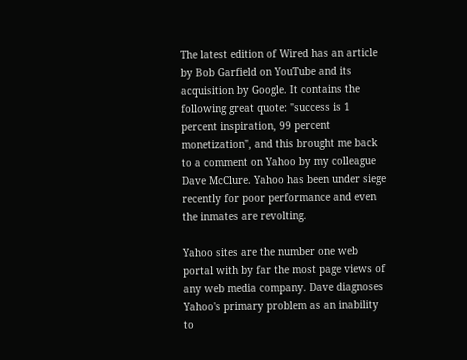The latest edition of Wired has an article by Bob Garfield on YouTube and its acquisition by Google. It contains the following great quote: "success is 1 percent inspiration, 99 percent monetization", and this brought me back to a comment on Yahoo by my colleague Dave McClure. Yahoo has been under siege recently for poor performance and even the inmates are revolting.

Yahoo sites are the number one web portal with by far the most page views of any web media company. Dave diagnoses Yahoo's primary problem as an inability to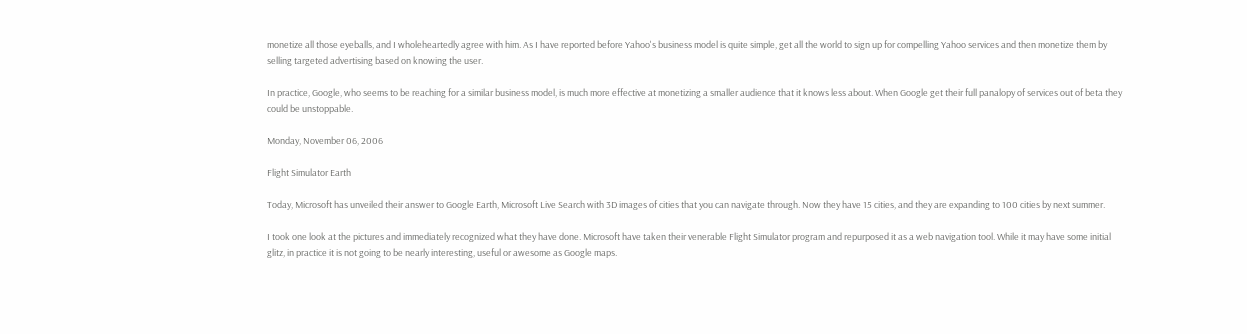monetize all those eyeballs, and I wholeheartedly agree with him. As I have reported before Yahoo's business model is quite simple, get all the world to sign up for compelling Yahoo services and then monetize them by selling targeted advertising based on knowing the user.

In practice, Google, who seems to be reaching for a similar business model, is much more effective at monetizing a smaller audience that it knows less about. When Google get their full panalopy of services out of beta they could be unstoppable.

Monday, November 06, 2006

Flight Simulator Earth

Today, Microsoft has unveiled their answer to Google Earth, Microsoft Live Search with 3D images of cities that you can navigate through. Now they have 15 cities, and they are expanding to 100 cities by next summer.

I took one look at the pictures and immediately recognized what they have done. Microsoft have taken their venerable Flight Simulator program and repurposed it as a web navigation tool. While it may have some initial glitz, in practice it is not going to be nearly interesting, useful or awesome as Google maps.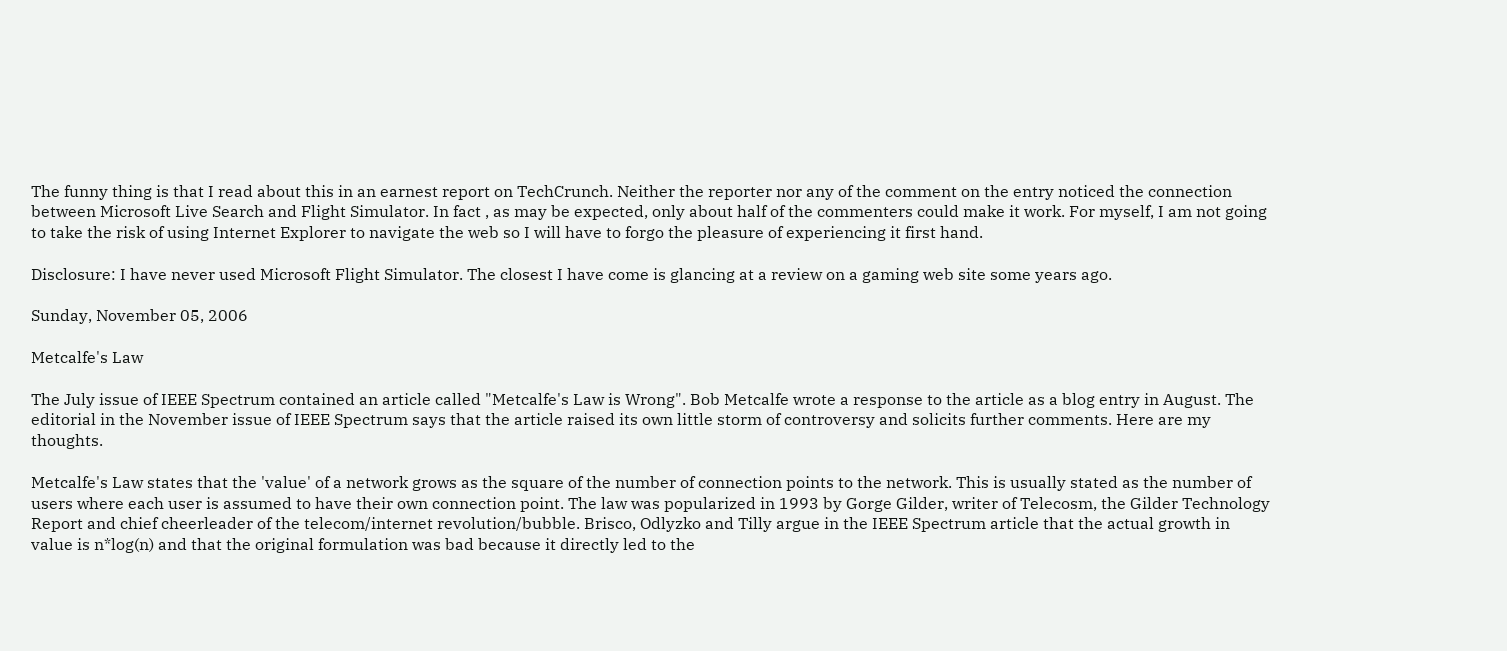The funny thing is that I read about this in an earnest report on TechCrunch. Neither the reporter nor any of the comment on the entry noticed the connection between Microsoft Live Search and Flight Simulator. In fact , as may be expected, only about half of the commenters could make it work. For myself, I am not going to take the risk of using Internet Explorer to navigate the web so I will have to forgo the pleasure of experiencing it first hand.

Disclosure: I have never used Microsoft Flight Simulator. The closest I have come is glancing at a review on a gaming web site some years ago.

Sunday, November 05, 2006

Metcalfe's Law

The July issue of IEEE Spectrum contained an article called "Metcalfe's Law is Wrong". Bob Metcalfe wrote a response to the article as a blog entry in August. The editorial in the November issue of IEEE Spectrum says that the article raised its own little storm of controversy and solicits further comments. Here are my thoughts.

Metcalfe's Law states that the 'value' of a network grows as the square of the number of connection points to the network. This is usually stated as the number of users where each user is assumed to have their own connection point. The law was popularized in 1993 by Gorge Gilder, writer of Telecosm, the Gilder Technology Report and chief cheerleader of the telecom/internet revolution/bubble. Brisco, Odlyzko and Tilly argue in the IEEE Spectrum article that the actual growth in value is n*log(n) and that the original formulation was bad because it directly led to the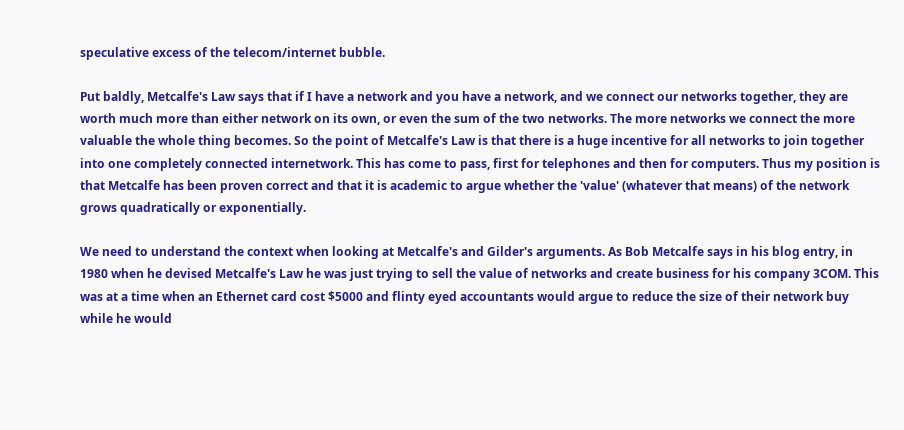speculative excess of the telecom/internet bubble.

Put baldly, Metcalfe's Law says that if I have a network and you have a network, and we connect our networks together, they are worth much more than either network on its own, or even the sum of the two networks. The more networks we connect the more valuable the whole thing becomes. So the point of Metcalfe's Law is that there is a huge incentive for all networks to join together into one completely connected internetwork. This has come to pass, first for telephones and then for computers. Thus my position is that Metcalfe has been proven correct and that it is academic to argue whether the 'value' (whatever that means) of the network grows quadratically or exponentially.

We need to understand the context when looking at Metcalfe's and Gilder's arguments. As Bob Metcalfe says in his blog entry, in 1980 when he devised Metcalfe's Law he was just trying to sell the value of networks and create business for his company 3COM. This was at a time when an Ethernet card cost $5000 and flinty eyed accountants would argue to reduce the size of their network buy while he would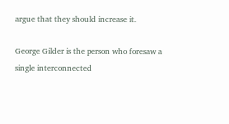argue that they should increase it.

George Gilder is the person who foresaw a single interconnected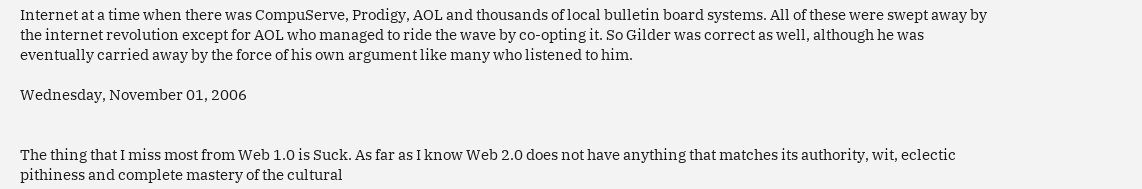Internet at a time when there was CompuServe, Prodigy, AOL and thousands of local bulletin board systems. All of these were swept away by the internet revolution except for AOL who managed to ride the wave by co-opting it. So Gilder was correct as well, although he was eventually carried away by the force of his own argument like many who listened to him.

Wednesday, November 01, 2006


The thing that I miss most from Web 1.0 is Suck. As far as I know Web 2.0 does not have anything that matches its authority, wit, eclectic pithiness and complete mastery of the cultural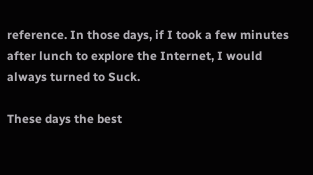reference. In those days, if I took a few minutes after lunch to explore the Internet, I would always turned to Suck.

These days the best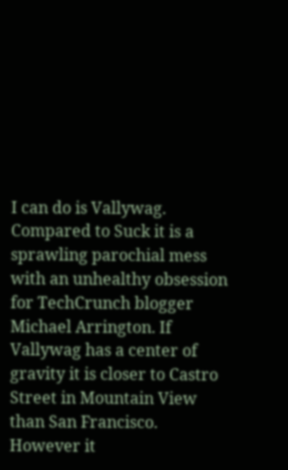I can do is Vallywag. Compared to Suck it is a sprawling parochial mess with an unhealthy obsession for TechCrunch blogger Michael Arrington. If Vallywag has a center of gravity it is closer to Castro Street in Mountain View than San Francisco. However it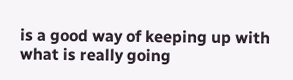is a good way of keeping up with what is really going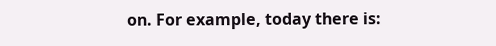on. For example, today there is: